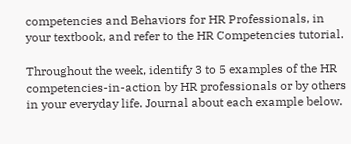competencies and Behaviors for HR Professionals, in your textbook, and refer to the HR Competencies tutorial.

Throughout the week, identify 3 to 5 examples of the HR competencies-in-action by HR professionals or by others in your everyday life. Journal about each example below.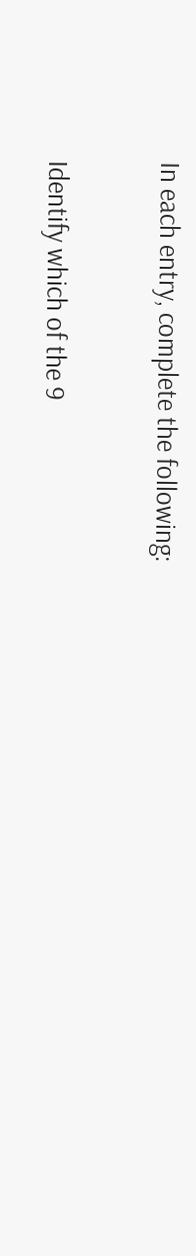In each entry, complete the following:

Identify which of the 9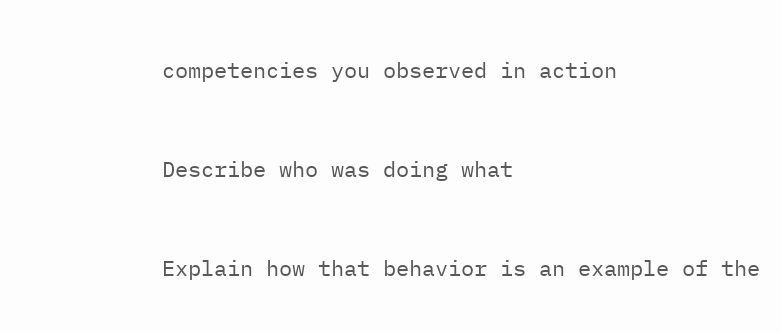competencies you observed in action


Describe who was doing what


Explain how that behavior is an example of the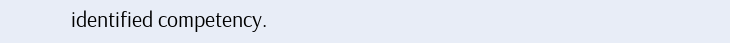identified competency.